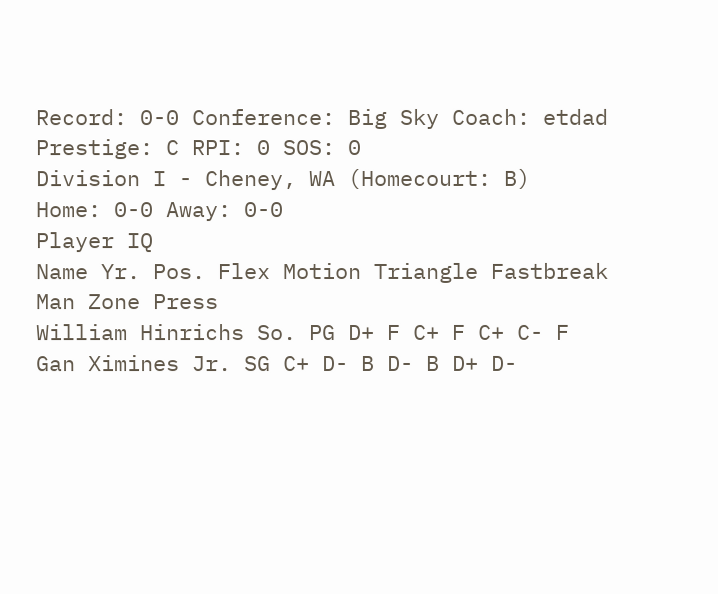Record: 0-0 Conference: Big Sky Coach: etdad Prestige: C RPI: 0 SOS: 0
Division I - Cheney, WA (Homecourt: B)
Home: 0-0 Away: 0-0
Player IQ
Name Yr. Pos. Flex Motion Triangle Fastbreak Man Zone Press
William Hinrichs So. PG D+ F C+ F C+ C- F
Gan Ximines Jr. SG C+ D- B D- B D+ D-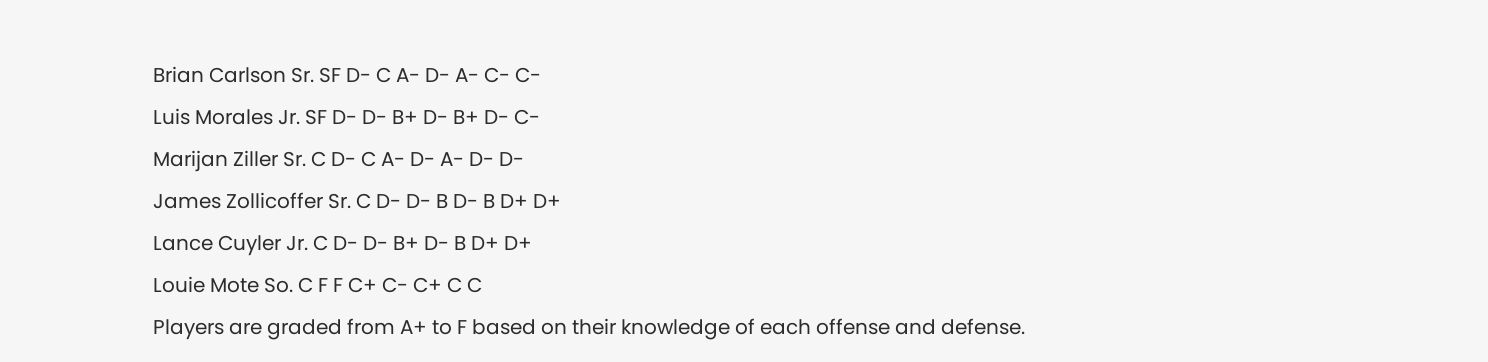Brian Carlson Sr. SF D- C A- D- A- C- C-
Luis Morales Jr. SF D- D- B+ D- B+ D- C-
Marijan Ziller Sr. C D- C A- D- A- D- D-
James Zollicoffer Sr. C D- D- B D- B D+ D+
Lance Cuyler Jr. C D- D- B+ D- B D+ D+
Louie Mote So. C F F C+ C- C+ C C
Players are graded from A+ to F based on their knowledge of each offense and defense.